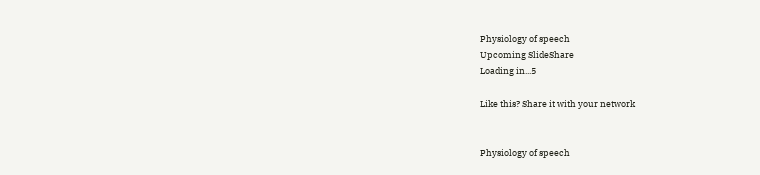Physiology of speech
Upcoming SlideShare
Loading in...5

Like this? Share it with your network


Physiology of speech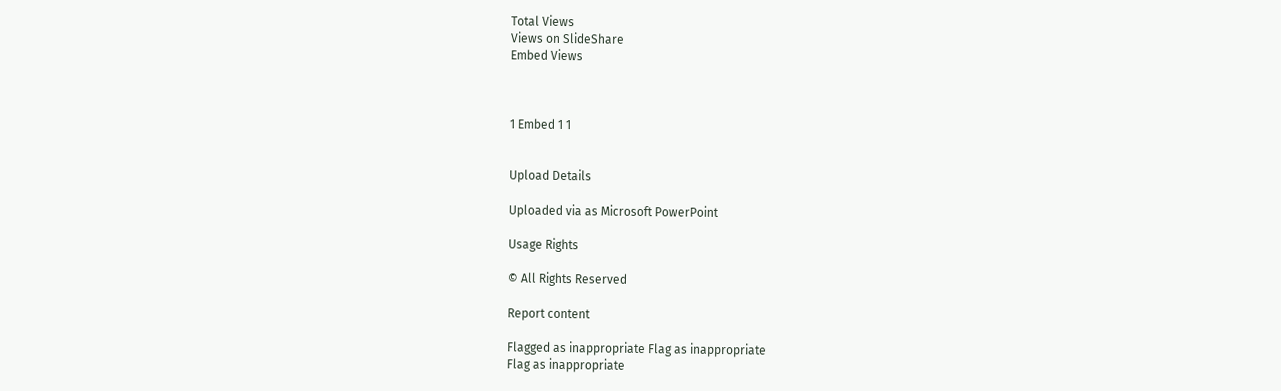Total Views
Views on SlideShare
Embed Views



1 Embed 1 1


Upload Details

Uploaded via as Microsoft PowerPoint

Usage Rights

© All Rights Reserved

Report content

Flagged as inappropriate Flag as inappropriate
Flag as inappropriate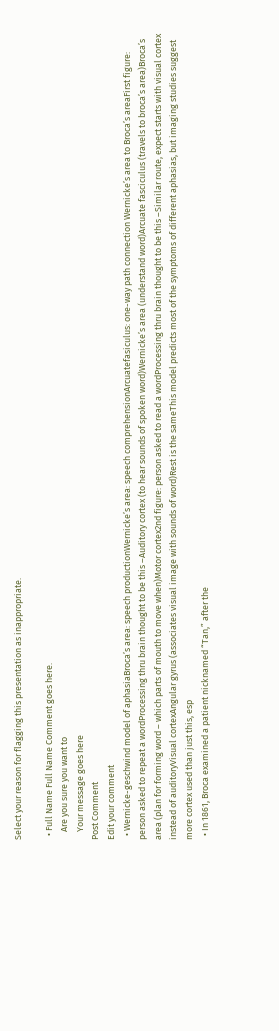Select your reason for flagging this presentation as inappropriate.

  • Full Name Full Name Comment goes here.
    Are you sure you want to
    Your message goes here
Post Comment
Edit your comment
  • Wernicke-geschwind model of aphasiaBroca’s area: speech productionWernicke’s area: speech comprehensionArcuatefasiculus: one-way path connection Wernicke’s area to Broca’s areaFirst figure: person asked to repeat a wordProcessing thru brain thought to be this –Auditory cortex (to hear sounds of spoken word)Wernicke’s area (understand word)Arcuate fasciculus (travels to broca’s area)Broca’s area (plan for forming word – which parts of mouth to move when)Motor cortex2nd figure: person asked to read a wordProcessing thru brain thought to be this –Similar route, expect starts with visual cortex instead of auditoryVisual cortexAngular gyrus (associates visual image with sounds of word)Rest is the sameThis model predicts most of the symptoms of different aphasias, but imaging studies suggest more cortex used than just this, esp
  • In 1861, Broca examined a patient nicknamed “Tan,” after the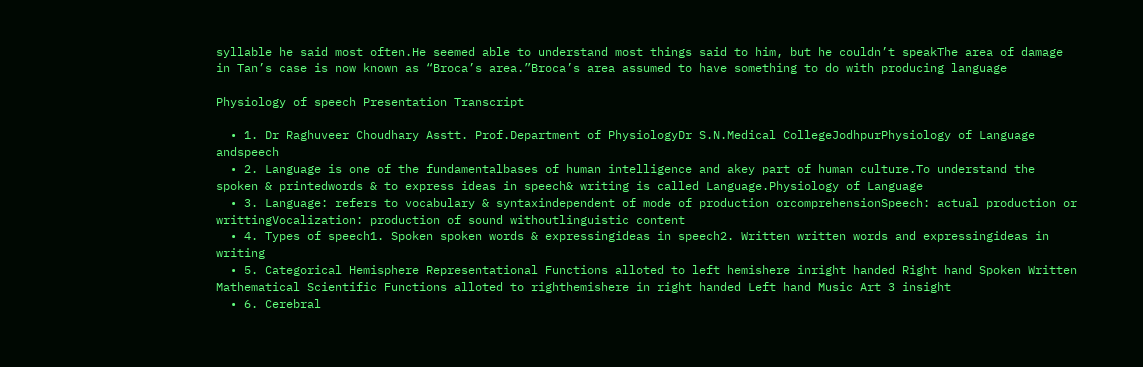syllable he said most often.He seemed able to understand most things said to him, but he couldn’t speakThe area of damage in Tan’s case is now known as “Broca’s area.”Broca’s area assumed to have something to do with producing language

Physiology of speech Presentation Transcript

  • 1. Dr Raghuveer Choudhary Asstt. Prof.Department of PhysiologyDr S.N.Medical CollegeJodhpurPhysiology of Language andspeech
  • 2. Language is one of the fundamentalbases of human intelligence and akey part of human culture.To understand the spoken & printedwords & to express ideas in speech& writing is called Language.Physiology of Language
  • 3. Language: refers to vocabulary & syntaxindependent of mode of production orcomprehensionSpeech: actual production or writtingVocalization: production of sound withoutlinguistic content
  • 4. Types of speech1. Spoken spoken words & expressingideas in speech2. Written written words and expressingideas in writing
  • 5. Categorical Hemisphere Representational Functions alloted to left hemishere inright handed Right hand Spoken Written Mathematical Scientific Functions alloted to righthemishere in right handed Left hand Music Art 3 insight
  • 6. Cerebral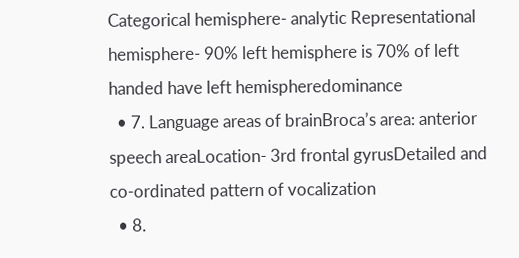Categorical hemisphere- analytic Representational hemisphere- 90% left hemisphere is 70% of left handed have left hemispheredominance
  • 7. Language areas of brainBroca’s area: anterior speech areaLocation- 3rd frontal gyrusDetailed and co-ordinated pattern of vocalization
  • 8.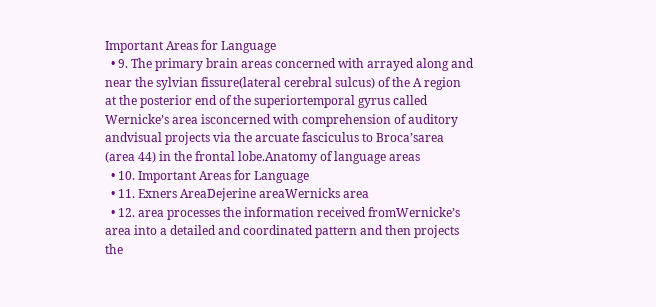Important Areas for Language
  • 9. The primary brain areas concerned with arrayed along and near the sylvian fissure(lateral cerebral sulcus) of the A region at the posterior end of the superiortemporal gyrus called Wernicke’s area isconcerned with comprehension of auditory andvisual projects via the arcuate fasciculus to Broca’sarea (area 44) in the frontal lobe.Anatomy of language areas
  • 10. Important Areas for Language
  • 11. Exners AreaDejerine areaWernicks area
  • 12. area processes the information received fromWernicke’s area into a detailed and coordinated pattern and then projects the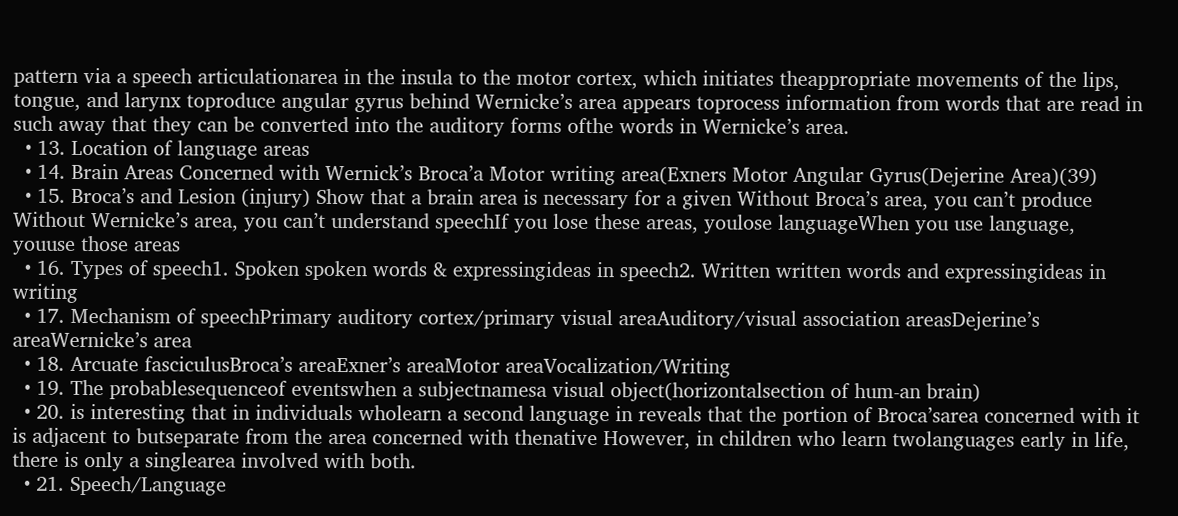pattern via a speech articulationarea in the insula to the motor cortex, which initiates theappropriate movements of the lips, tongue, and larynx toproduce angular gyrus behind Wernicke’s area appears toprocess information from words that are read in such away that they can be converted into the auditory forms ofthe words in Wernicke’s area.
  • 13. Location of language areas
  • 14. Brain Areas Concerned with Wernick’s Broca’a Motor writing area(Exners Motor Angular Gyrus(Dejerine Area)(39)
  • 15. Broca’s and Lesion (injury) Show that a brain area is necessary for a given Without Broca’s area, you can’t produce Without Wernicke’s area, you can’t understand speechIf you lose these areas, youlose languageWhen you use language, youuse those areas
  • 16. Types of speech1. Spoken spoken words & expressingideas in speech2. Written written words and expressingideas in writing
  • 17. Mechanism of speechPrimary auditory cortex/primary visual areaAuditory/visual association areasDejerine’s areaWernicke’s area
  • 18. Arcuate fasciculusBroca’s areaExner’s areaMotor areaVocalization/Writing
  • 19. The probablesequenceof eventswhen a subjectnamesa visual object(horizontalsection of hum-an brain)
  • 20. is interesting that in individuals wholearn a second language in reveals that the portion of Broca’sarea concerned with it is adjacent to butseparate from the area concerned with thenative However, in children who learn twolanguages early in life, there is only a singlearea involved with both.
  • 21. Speech/Language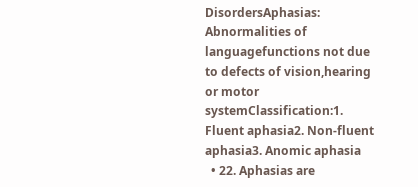DisordersAphasias: Abnormalities of languagefunctions not due to defects of vision,hearing or motor systemClassification:1. Fluent aphasia2. Non-fluent aphasia3. Anomic aphasia
  • 22. Aphasias are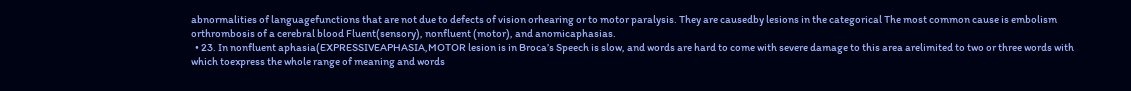abnormalities of languagefunctions that are not due to defects of vision orhearing or to motor paralysis. They are causedby lesions in the categorical The most common cause is embolism orthrombosis of a cerebral blood Fluent(sensory), nonfluent (motor), and anomicaphasias.
  • 23. In nonfluent aphasia(EXPRESSIVEAPHASIA,MOTOR lesion is in Broca’s Speech is slow, and words are hard to come with severe damage to this area arelimited to two or three words with which toexpress the whole range of meaning and words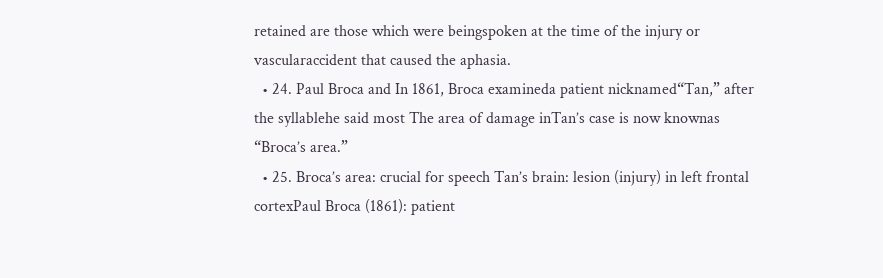retained are those which were beingspoken at the time of the injury or vascularaccident that caused the aphasia.
  • 24. Paul Broca and In 1861, Broca examineda patient nicknamed“Tan,” after the syllablehe said most The area of damage inTan’s case is now knownas “Broca’s area.”
  • 25. Broca’s area: crucial for speech Tan’s brain: lesion (injury) in left frontal cortexPaul Broca (1861): patient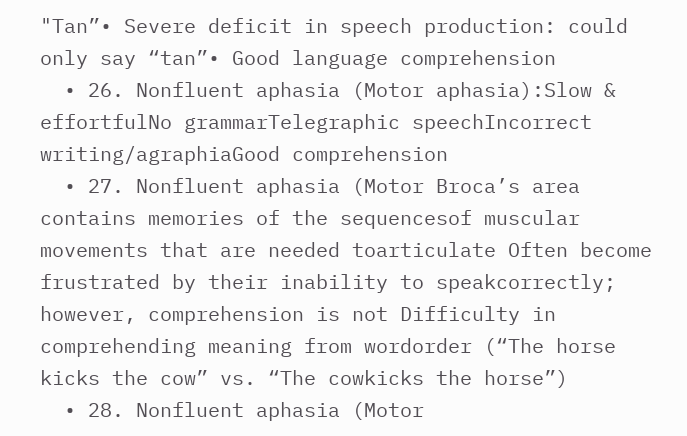"Tan”• Severe deficit in speech production: could only say “tan”• Good language comprehension
  • 26. Nonfluent aphasia (Motor aphasia):Slow & effortfulNo grammarTelegraphic speechIncorrect writing/agraphiaGood comprehension
  • 27. Nonfluent aphasia (Motor Broca’s area contains memories of the sequencesof muscular movements that are needed toarticulate Often become frustrated by their inability to speakcorrectly; however, comprehension is not Difficulty in comprehending meaning from wordorder (“The horse kicks the cow” vs. “The cowkicks the horse”)
  • 28. Nonfluent aphasia (Motor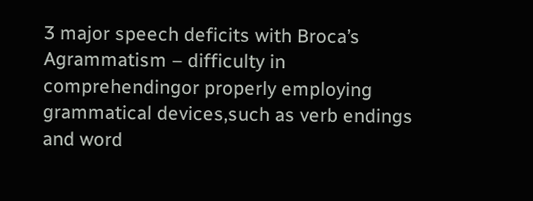3 major speech deficits with Broca’s Agrammatism – difficulty in comprehendingor properly employing grammatical devices,such as verb endings and word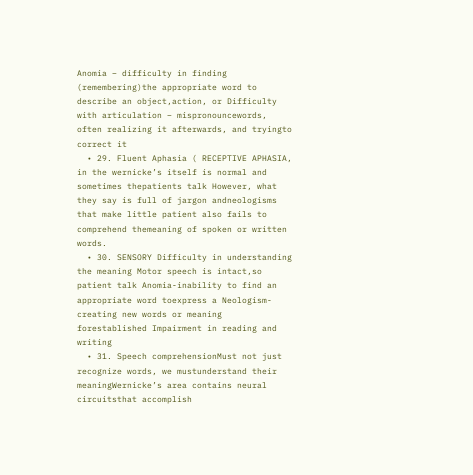Anomia – difficulty in finding (remembering)the appropriate word to describe an object,action, or Difficulty with articulation – mispronouncewords, often realizing it afterwards, and tryingto correct it
  • 29. Fluent Aphasia ( RECEPTIVE APHASIA, in the wernicke’s itself is normal and sometimes thepatients talk However, what they say is full of jargon andneologisms that make little patient also fails to comprehend themeaning of spoken or written words.
  • 30. SENSORY Difficulty in understanding the meaning Motor speech is intact,so patient talk Anomia-inability to find an appropriate word toexpress a Neologism-creating new words or meaning forestablished Impairment in reading and writing
  • 31. Speech comprehensionMust not just recognize words, we mustunderstand their meaningWernicke’s area contains neural circuitsthat accomplish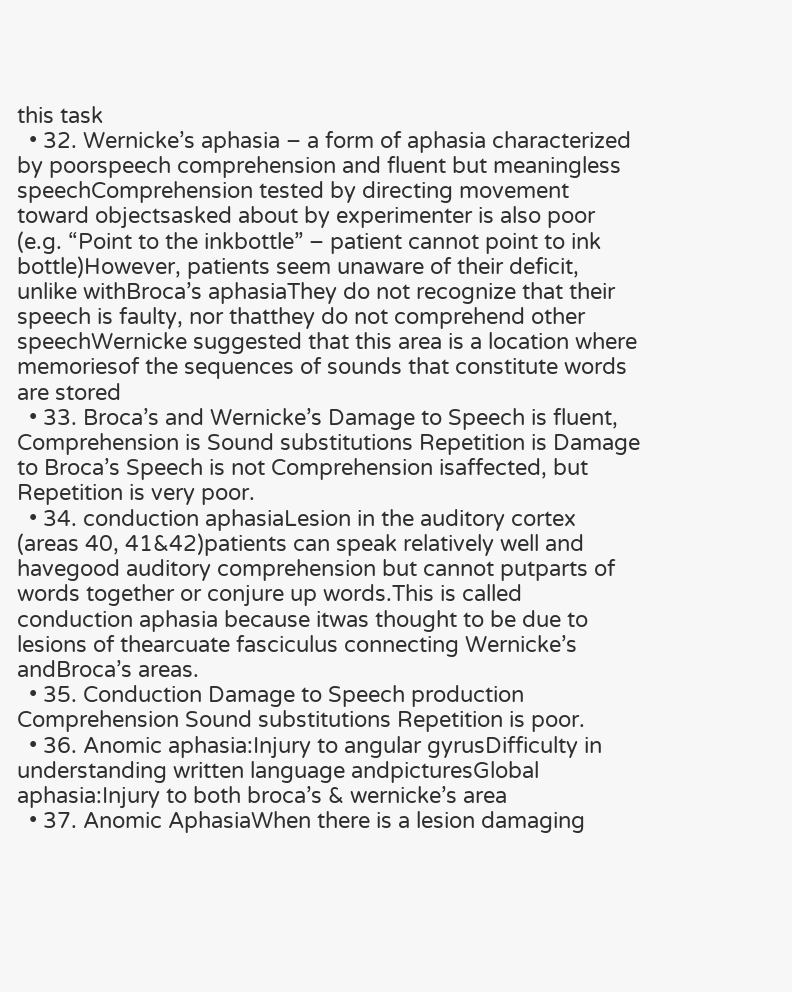this task
  • 32. Wernicke’s aphasia – a form of aphasia characterized by poorspeech comprehension and fluent but meaningless speechComprehension tested by directing movement toward objectsasked about by experimenter is also poor (e.g. “Point to the inkbottle” – patient cannot point to ink bottle)However, patients seem unaware of their deficit, unlike withBroca’s aphasiaThey do not recognize that their speech is faulty, nor thatthey do not comprehend other speechWernicke suggested that this area is a location where memoriesof the sequences of sounds that constitute words are stored
  • 33. Broca’s and Wernicke’s Damage to Speech is fluent, Comprehension is Sound substitutions Repetition is Damage to Broca’s Speech is not Comprehension isaffected, but Repetition is very poor.
  • 34. conduction aphasiaLesion in the auditory cortex (areas 40, 41&42)patients can speak relatively well and havegood auditory comprehension but cannot putparts of words together or conjure up words.This is called conduction aphasia because itwas thought to be due to lesions of thearcuate fasciculus connecting Wernicke’s andBroca’s areas.
  • 35. Conduction Damage to Speech production Comprehension Sound substitutions Repetition is poor.
  • 36. Anomic aphasia:Injury to angular gyrusDifficulty in understanding written language andpicturesGlobal aphasia:Injury to both broca’s & wernicke’s area
  • 37. Anomic AphasiaWhen there is a lesion damaging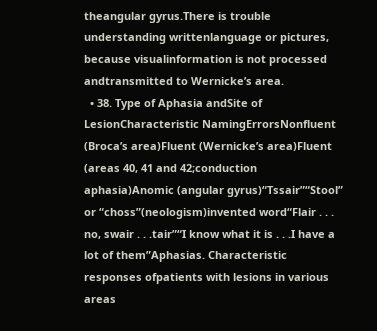theangular gyrus.There is trouble understanding writtenlanguage or pictures, because visualinformation is not processed andtransmitted to Wernicke’s area.
  • 38. Type of Aphasia andSite of LesionCharacteristic NamingErrorsNonfluent (Broca’s area)Fluent (Wernicke’s area)Fluent (areas 40, 41 and 42;conduction aphasia)Anomic (angular gyrus)“Tssair”“Stool” or “choss”(neologism)invented word“Flair . . . no, swair . . .tair”“I know what it is . . .I have a lot of them”Aphasias. Characteristic responses ofpatients with lesions in various areas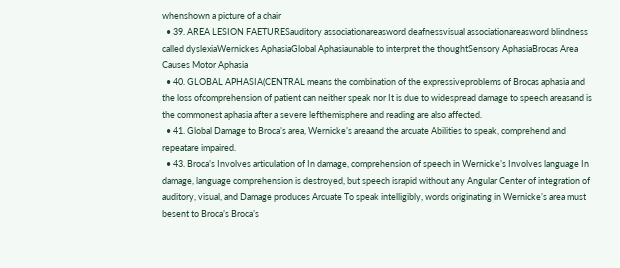whenshown a picture of a chair
  • 39. AREA LESION FAETURESauditory associationareasword deafnessvisual associationareasword blindness called dyslexiaWernickes AphasiaGlobal Aphasiaunable to interpret the thoughtSensory AphasiaBrocas Area Causes Motor Aphasia
  • 40. GLOBAL APHASIA(CENTRAL means the combination of the expressiveproblems of Brocas aphasia and the loss ofcomprehension of patient can neither speak nor It is due to widespread damage to speech areasand is the commonest aphasia after a severe lefthemisphere and reading are also affected.
  • 41. Global Damage to Broca’s area, Wernicke’s areaand the arcuate Abilities to speak, comprehend and repeatare impaired.
  • 43. Broca’s Involves articulation of In damage, comprehension of speech in Wernicke’s Involves language In damage, language comprehension is destroyed, but speech israpid without any Angular Center of integration of auditory, visual, and Damage produces Arcuate To speak intelligibly, words originating in Wernicke’s area must besent to Broca’s Broca’s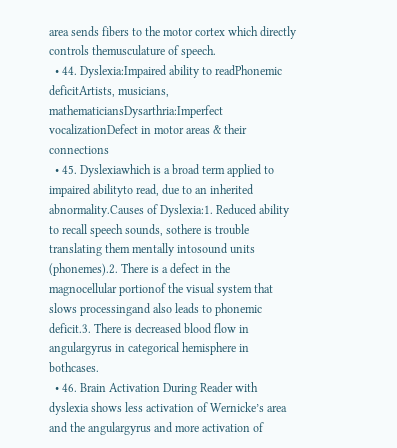area sends fibers to the motor cortex which directly controls themusculature of speech.
  • 44. Dyslexia:Impaired ability to readPhonemic deficitArtists, musicians, mathematiciansDysarthria:Imperfect vocalizationDefect in motor areas & their connections
  • 45. Dyslexiawhich is a broad term applied to impaired abilityto read, due to an inherited abnormality.Causes of Dyslexia:1. Reduced ability to recall speech sounds, sothere is trouble translating them mentally intosound units (phonemes).2. There is a defect in the magnocellular portionof the visual system that slows processingand also leads to phonemic deficit.3. There is decreased blood flow in angulargyrus in categorical hemisphere in bothcases.
  • 46. Brain Activation During Reader with dyslexia shows less activation of Wernicke’s area and the angulargyrus and more activation of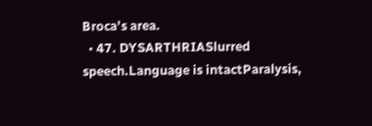Broca’s area.
  • 47. DYSARTHRIASlurred speech.Language is intactParalysis,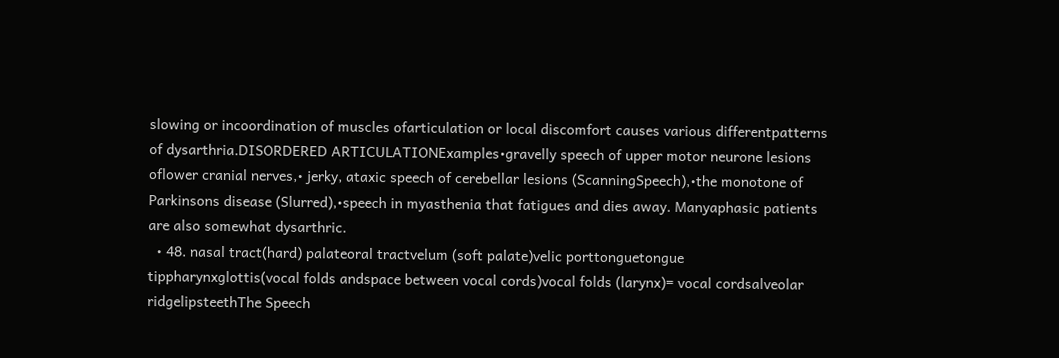slowing or incoordination of muscles ofarticulation or local discomfort causes various differentpatterns of dysarthria.DISORDERED ARTICULATIONExamples•gravelly speech of upper motor neurone lesions oflower cranial nerves,• jerky, ataxic speech of cerebellar lesions (ScanningSpeech),•the monotone of Parkinsons disease (Slurred),•speech in myasthenia that fatigues and dies away. Manyaphasic patients are also somewhat dysarthric.
  • 48. nasal tract(hard) palateoral tractvelum (soft palate)velic porttonguetongue tippharynxglottis(vocal folds andspace between vocal cords)vocal folds (larynx)= vocal cordsalveolar ridgelipsteethThe Speech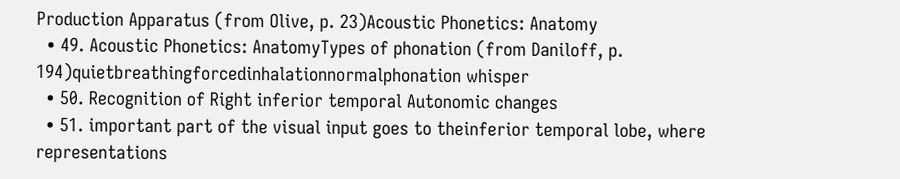Production Apparatus (from Olive, p. 23)Acoustic Phonetics: Anatomy
  • 49. Acoustic Phonetics: AnatomyTypes of phonation (from Daniloff, p. 194)quietbreathingforcedinhalationnormalphonation whisper
  • 50. Recognition of Right inferior temporal Autonomic changes
  • 51. important part of the visual input goes to theinferior temporal lobe, where representations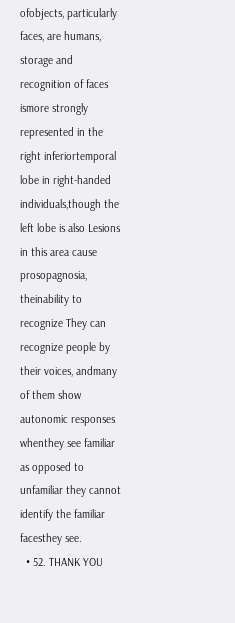ofobjects, particularly faces, are humans, storage and recognition of faces ismore strongly represented in the right inferiortemporal lobe in right-handed individuals,though the left lobe is also Lesions in this area cause prosopagnosia, theinability to recognize They can recognize people by their voices, andmany of them show autonomic responses whenthey see familiar as opposed to unfamiliar they cannot identify the familiar facesthey see.
  • 52. THANK YOU